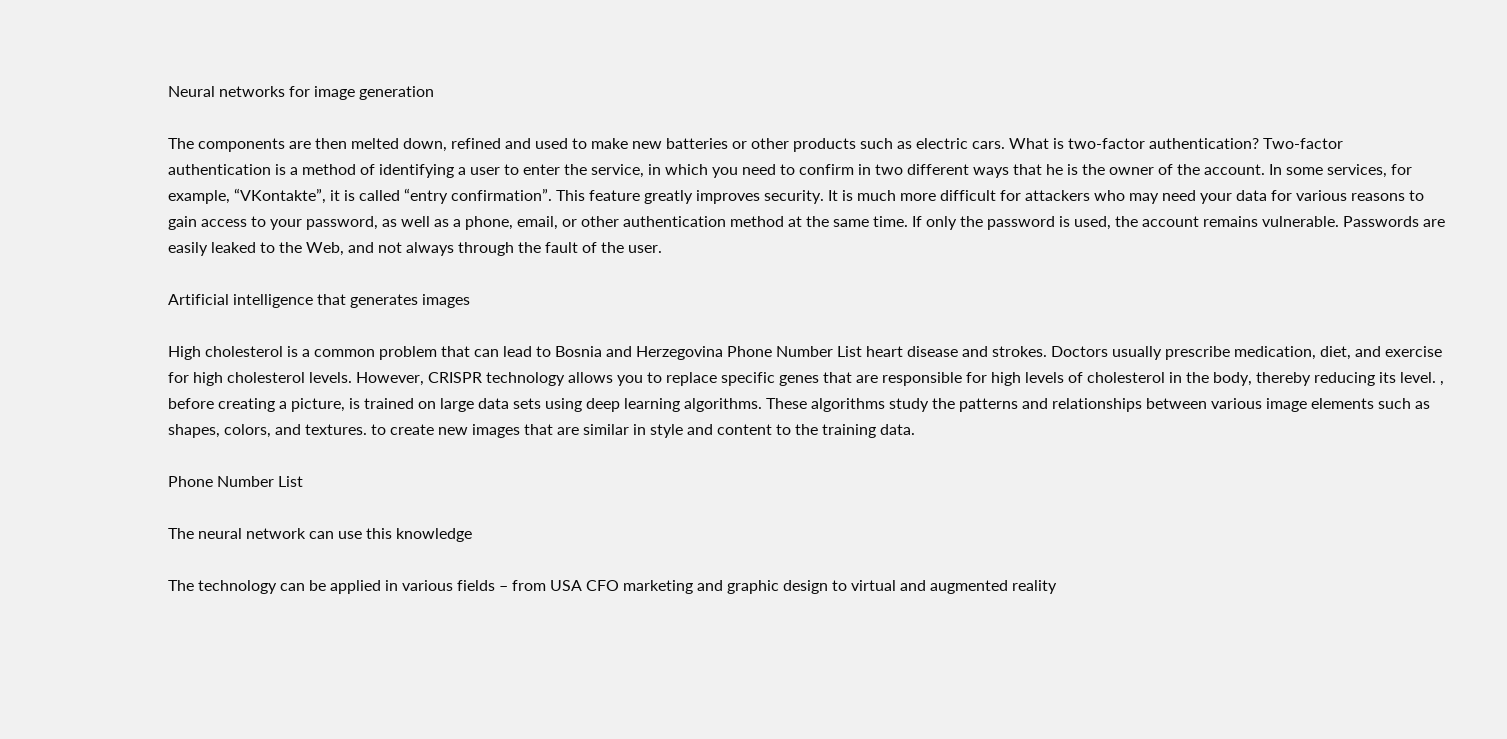Neural networks for image generation

The components are then melted down, refined and used to make new batteries or other products such as electric cars. What is two-factor authentication? Two-factor authentication is a method of identifying a user to enter the service, in which you need to confirm in two different ways that he is the owner of the account. In some services, for example, “VKontakte”, it is called “entry confirmation”. This feature greatly improves security. It is much more difficult for attackers who may need your data for various reasons to gain access to your password, as well as a phone, email, or other authentication method at the same time. If only the password is used, the account remains vulnerable. Passwords are easily leaked to the Web, and not always through the fault of the user.

Artificial intelligence that generates images

High cholesterol is a common problem that can lead to Bosnia and Herzegovina Phone Number List heart disease and strokes. Doctors usually prescribe medication, diet, and exercise for high cholesterol levels. However, CRISPR technology allows you to replace specific genes that are responsible for high levels of cholesterol in the body, thereby reducing its level. , before creating a picture, is trained on large data sets using deep learning algorithms. These algorithms study the patterns and relationships between various image elements such as shapes, colors, and textures. to create new images that are similar in style and content to the training data.

Phone Number List

The neural network can use this knowledge

The technology can be applied in various fields – from USA CFO marketing and graphic design to virtual and augmented reality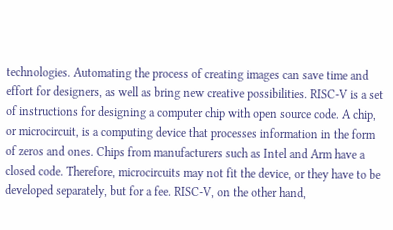technologies. Automating the process of creating images can save time and effort for designers, as well as bring new creative possibilities. RISC-V is a set of instructions for designing a computer chip with open source code. A chip, or microcircuit, is a computing device that processes information in the form of zeros and ones. Chips from manufacturers such as Intel and Arm have a closed code. Therefore, microcircuits may not fit the device, or they have to be developed separately, but for a fee. RISC-V, on the other hand,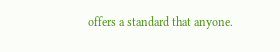offers a standard that anyone.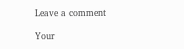Leave a comment

Your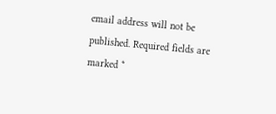email address will not be published. Required fields are marked *